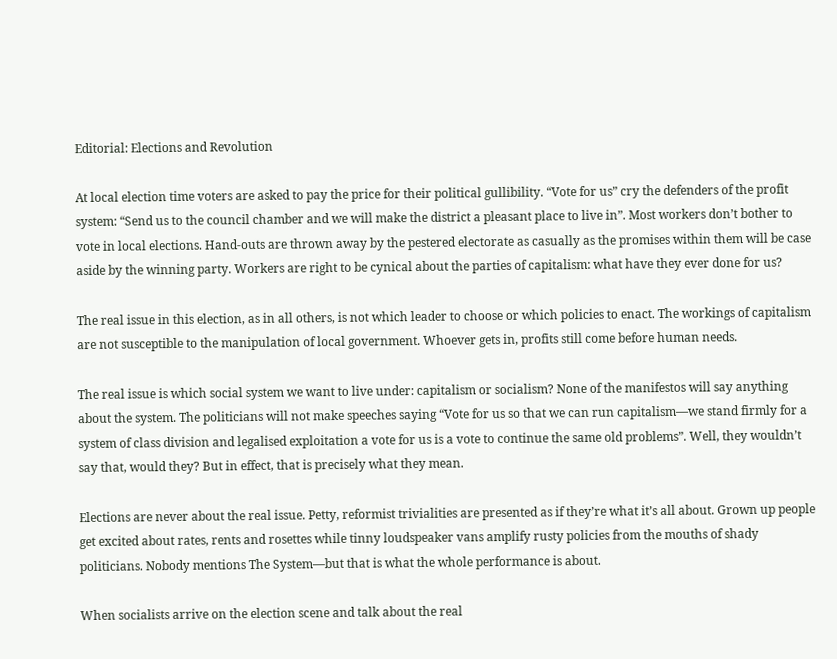Editorial: Elections and Revolution

At local election time voters are asked to pay the price for their political gullibility. “Vote for us” cry the defenders of the profit system: “Send us to the council chamber and we will make the district a pleasant place to live in”. Most workers don’t bother to vote in local elections. Hand-outs are thrown away by the pestered electorate as casually as the promises within them will be case aside by the winning party. Workers are right to be cynical about the parties of capitalism: what have they ever done for us?

The real issue in this election, as in all others, is not which leader to choose or which policies to enact. The workings of capitalism are not susceptible to the manipulation of local government. Whoever gets in, profits still come before human needs.

The real issue is which social system we want to live under: capitalism or socialism? None of the manifestos will say anything about the system. The politicians will not make speeches saying “Vote for us so that we can run capitalism—we stand firmly for a system of class division and legalised exploitation a vote for us is a vote to continue the same old problems”. Well, they wouldn’t say that, would they? But in effect, that is precisely what they mean.

Elections are never about the real issue. Petty, reformist trivialities are presented as if they’re what it’s all about. Grown up people get excited about rates, rents and rosettes while tinny loudspeaker vans amplify rusty policies from the mouths of shady politicians. Nobody mentions The System—but that is what the whole performance is about.

When socialists arrive on the election scene and talk about the real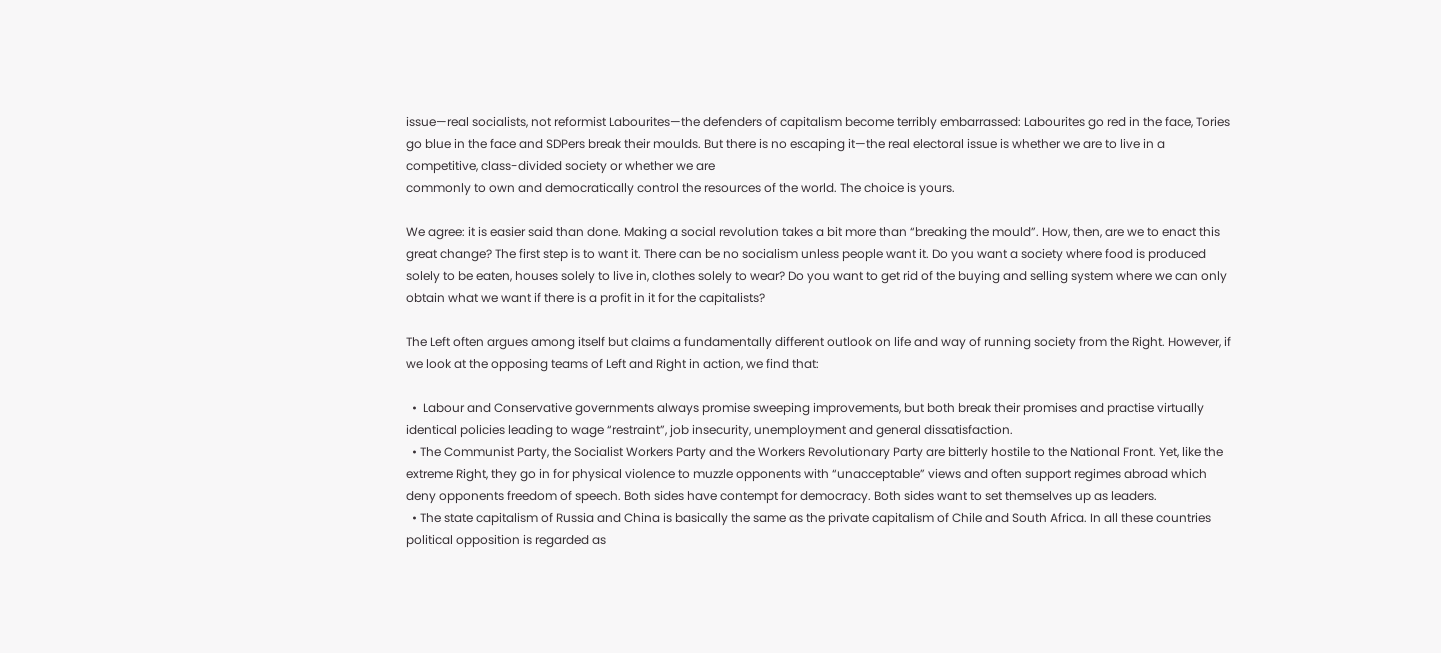issue—real socialists, not reformist Labourites—the defenders of capitalism become terribly embarrassed: Labourites go red in the face, Tories go blue in the face and SDPers break their moulds. But there is no escaping it—the real electoral issue is whether we are to live in a competitive, class-divided society or whether we are
commonly to own and democratically control the resources of the world. The choice is yours.

We agree: it is easier said than done. Making a social revolution takes a bit more than “breaking the mould”. How, then, are we to enact this great change? The first step is to want it. There can be no socialism unless people want it. Do you want a society where food is produced solely to be eaten, houses solely to live in, clothes solely to wear? Do you want to get rid of the buying and selling system where we can only obtain what we want if there is a profit in it for the capitalists?

The Left often argues among itself but claims a fundamentally different outlook on life and way of running society from the Right. However, if we look at the opposing teams of Left and Right in action, we find that:

  •  Labour and Conservative governments always promise sweeping improvements, but both break their promises and practise virtually identical policies leading to wage “restraint”, job insecurity, unemployment and general dissatisfaction.
  • The Communist Party, the Socialist Workers Party and the Workers Revolutionary Party are bitterly hostile to the National Front. Yet, like the extreme Right, they go in for physical violence to muzzle opponents with “unacceptable” views and often support regimes abroad which deny opponents freedom of speech. Both sides have contempt for democracy. Both sides want to set themselves up as leaders.
  • The state capitalism of Russia and China is basically the same as the private capitalism of Chile and South Africa. In all these countries political opposition is regarded as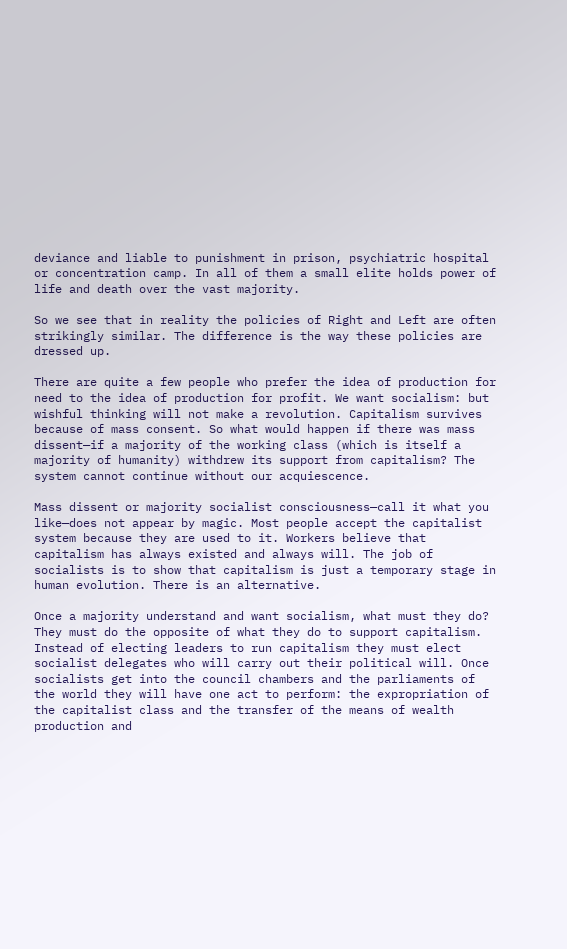deviance and liable to punishment in prison, psychiatric hospital or concentration camp. In all of them a small elite holds power of life and death over the vast majority.

So we see that in reality the policies of Right and Left are often strikingly similar. The difference is the way these policies are dressed up.

There are quite a few people who prefer the idea of production for need to the idea of production for profit. We want socialism: but wishful thinking will not make a revolution. Capitalism survives because of mass consent. So what would happen if there was mass dissent—if a majority of the working class (which is itself a majority of humanity) withdrew its support from capitalism? The system cannot continue without our acquiescence.

Mass dissent or majority socialist consciousness—call it what you like—does not appear by magic. Most people accept the capitalist system because they are used to it. Workers believe that capitalism has always existed and always will. The job of socialists is to show that capitalism is just a temporary stage in human evolution. There is an alternative.

Once a majority understand and want socialism, what must they do? They must do the opposite of what they do to support capitalism. Instead of electing leaders to run capitalism they must elect socialist delegates who will carry out their political will. Once socialists get into the council chambers and the parliaments of the world they will have one act to perform: the expropriation of the capitalist class and the transfer of the means of wealth production and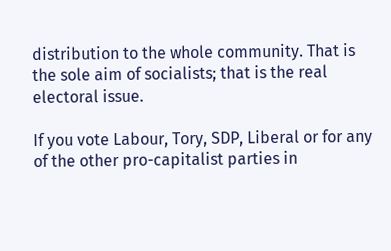distribution to the whole community. That is the sole aim of socialists; that is the real electoral issue.

If you vote Labour, Tory, SDP, Liberal or for any of the other pro-capitalist parties in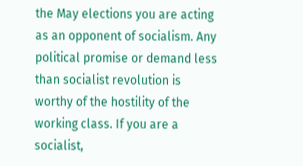the May elections you are acting as an opponent of socialism. Any political promise or demand less than socialist revolution is worthy of the hostility of the working class. If you are a socialist,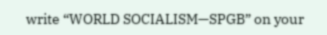write “WORLD SOCIALISM—SPGB” on your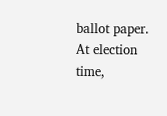ballot paper. At election time,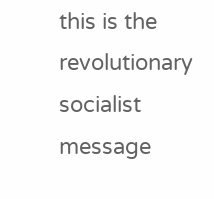this is the revolutionary socialist message